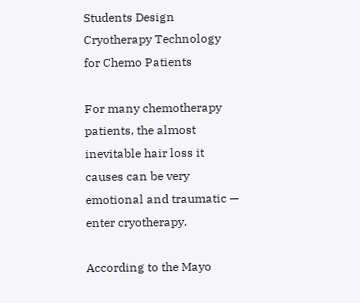Students Design Cryotherapy Technology for Chemo Patients

For many chemotherapy patients, the almost inevitable hair loss it causes can be very emotional and traumatic — enter cryotherapy.

According to the Mayo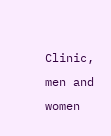Clinic, men and women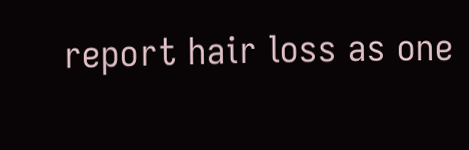report hair loss as one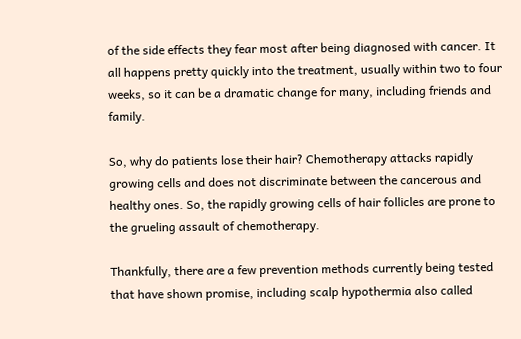of the side effects they fear most after being diagnosed with cancer. It all happens pretty quickly into the treatment, usually within two to four weeks, so it can be a dramatic change for many, including friends and family.

So, why do patients lose their hair? Chemotherapy attacks rapidly growing cells and does not discriminate between the cancerous and healthy ones. So, the rapidly growing cells of hair follicles are prone to the grueling assault of chemotherapy.

Thankfully, there are a few prevention methods currently being tested that have shown promise, including scalp hypothermia also called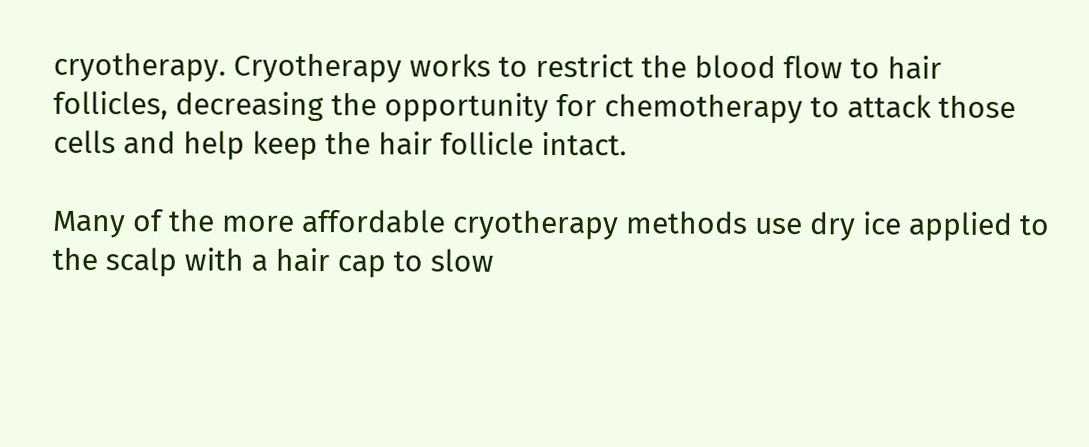cryotherapy. Cryotherapy works to restrict the blood flow to hair follicles, decreasing the opportunity for chemotherapy to attack those cells and help keep the hair follicle intact.

Many of the more affordable cryotherapy methods use dry ice applied to the scalp with a hair cap to slow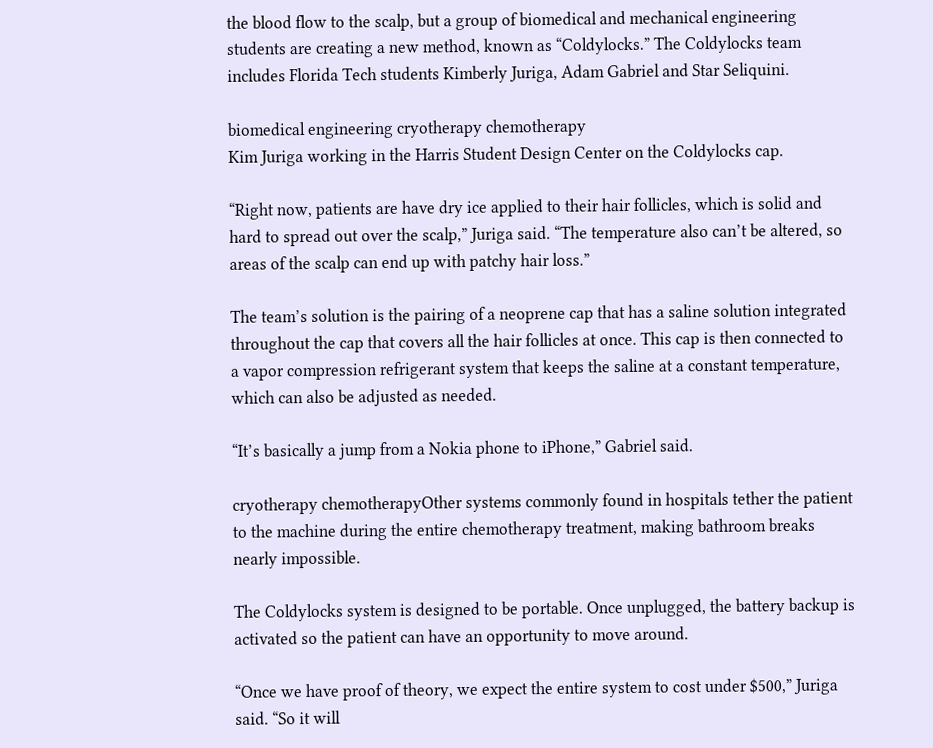the blood flow to the scalp, but a group of biomedical and mechanical engineering students are creating a new method, known as “Coldylocks.” The Coldylocks team includes Florida Tech students Kimberly Juriga, Adam Gabriel and Star Seliquini.

biomedical engineering cryotherapy chemotherapy
Kim Juriga working in the Harris Student Design Center on the Coldylocks cap.

“Right now, patients are have dry ice applied to their hair follicles, which is solid and hard to spread out over the scalp,” Juriga said. “The temperature also can’t be altered, so areas of the scalp can end up with patchy hair loss.”

The team’s solution is the pairing of a neoprene cap that has a saline solution integrated throughout the cap that covers all the hair follicles at once. This cap is then connected to a vapor compression refrigerant system that keeps the saline at a constant temperature, which can also be adjusted as needed.

“It’s basically a jump from a Nokia phone to iPhone,” Gabriel said.

cryotherapy chemotherapyOther systems commonly found in hospitals tether the patient to the machine during the entire chemotherapy treatment, making bathroom breaks nearly impossible.

The Coldylocks system is designed to be portable. Once unplugged, the battery backup is activated so the patient can have an opportunity to move around.

“Once we have proof of theory, we expect the entire system to cost under $500,” Juriga said. “So it will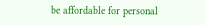be affordable for personal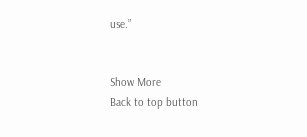use.”


Show More
Back to top button